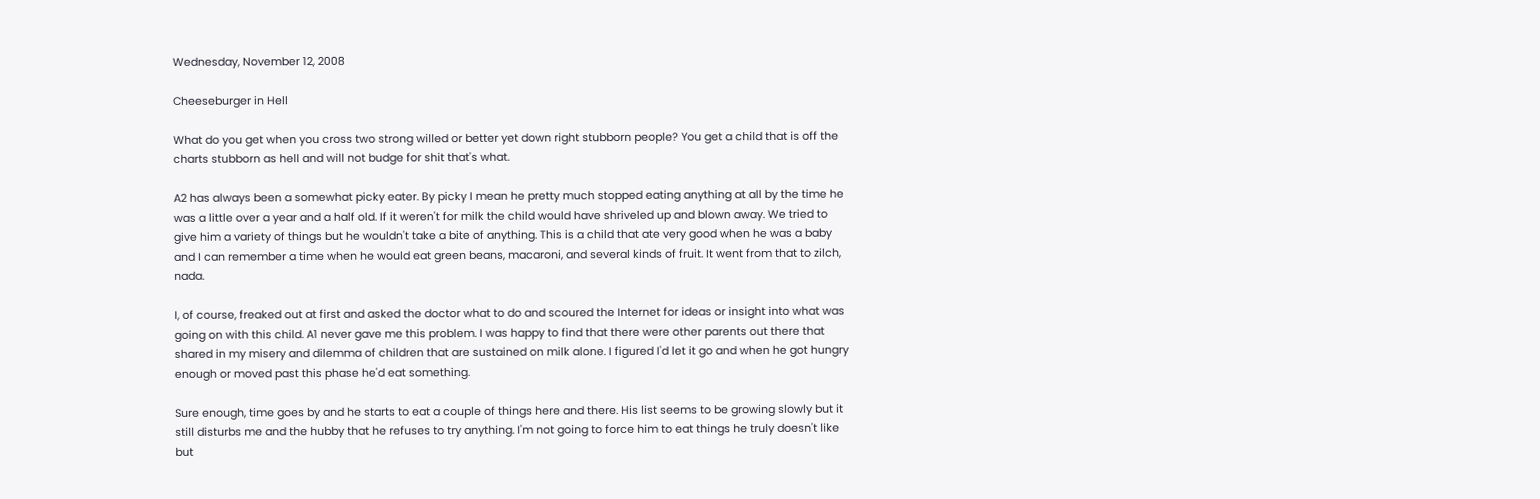Wednesday, November 12, 2008

Cheeseburger in Hell

What do you get when you cross two strong willed or better yet down right stubborn people? You get a child that is off the charts stubborn as hell and will not budge for shit that's what.

A2 has always been a somewhat picky eater. By picky I mean he pretty much stopped eating anything at all by the time he was a little over a year and a half old. If it weren't for milk the child would have shriveled up and blown away. We tried to give him a variety of things but he wouldn't take a bite of anything. This is a child that ate very good when he was a baby and I can remember a time when he would eat green beans, macaroni, and several kinds of fruit. It went from that to zilch, nada.

I, of course, freaked out at first and asked the doctor what to do and scoured the Internet for ideas or insight into what was going on with this child. A1 never gave me this problem. I was happy to find that there were other parents out there that shared in my misery and dilemma of children that are sustained on milk alone. I figured I'd let it go and when he got hungry enough or moved past this phase he'd eat something.

Sure enough, time goes by and he starts to eat a couple of things here and there. His list seems to be growing slowly but it still disturbs me and the hubby that he refuses to try anything. I'm not going to force him to eat things he truly doesn't like but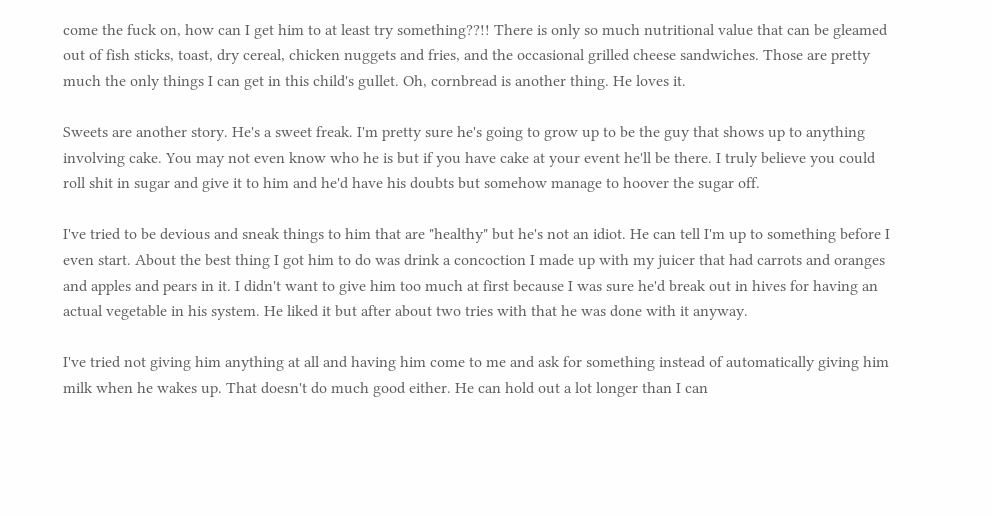come the fuck on, how can I get him to at least try something??!! There is only so much nutritional value that can be gleamed out of fish sticks, toast, dry cereal, chicken nuggets and fries, and the occasional grilled cheese sandwiches. Those are pretty much the only things I can get in this child's gullet. Oh, cornbread is another thing. He loves it.

Sweets are another story. He's a sweet freak. I'm pretty sure he's going to grow up to be the guy that shows up to anything involving cake. You may not even know who he is but if you have cake at your event he'll be there. I truly believe you could roll shit in sugar and give it to him and he'd have his doubts but somehow manage to hoover the sugar off.

I've tried to be devious and sneak things to him that are "healthy" but he's not an idiot. He can tell I'm up to something before I even start. About the best thing I got him to do was drink a concoction I made up with my juicer that had carrots and oranges and apples and pears in it. I didn't want to give him too much at first because I was sure he'd break out in hives for having an actual vegetable in his system. He liked it but after about two tries with that he was done with it anyway.

I've tried not giving him anything at all and having him come to me and ask for something instead of automatically giving him milk when he wakes up. That doesn't do much good either. He can hold out a lot longer than I can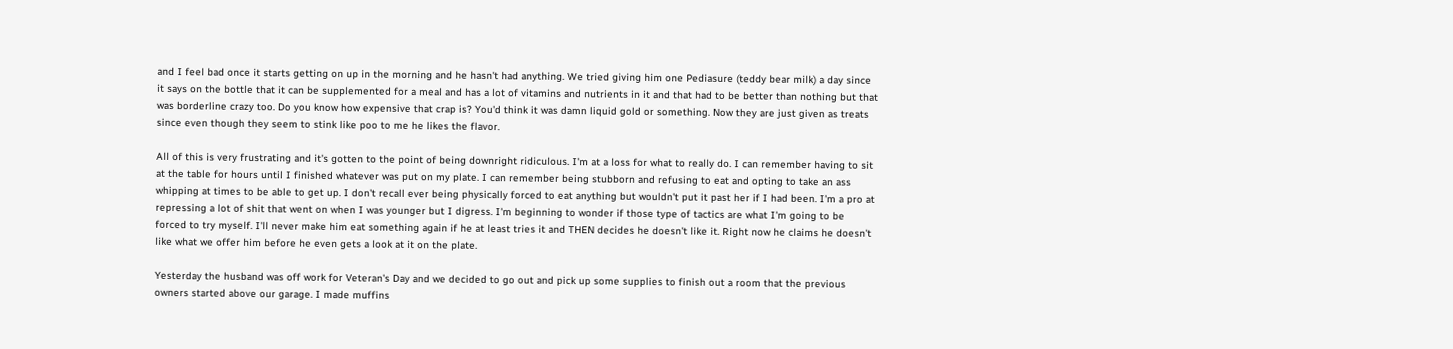and I feel bad once it starts getting on up in the morning and he hasn't had anything. We tried giving him one Pediasure (teddy bear milk) a day since it says on the bottle that it can be supplemented for a meal and has a lot of vitamins and nutrients in it and that had to be better than nothing but that was borderline crazy too. Do you know how expensive that crap is? You'd think it was damn liquid gold or something. Now they are just given as treats since even though they seem to stink like poo to me he likes the flavor.

All of this is very frustrating and it's gotten to the point of being downright ridiculous. I'm at a loss for what to really do. I can remember having to sit at the table for hours until I finished whatever was put on my plate. I can remember being stubborn and refusing to eat and opting to take an ass whipping at times to be able to get up. I don't recall ever being physically forced to eat anything but wouldn't put it past her if I had been. I'm a pro at repressing a lot of shit that went on when I was younger but I digress. I'm beginning to wonder if those type of tactics are what I'm going to be forced to try myself. I'll never make him eat something again if he at least tries it and THEN decides he doesn't like it. Right now he claims he doesn't like what we offer him before he even gets a look at it on the plate.

Yesterday the husband was off work for Veteran's Day and we decided to go out and pick up some supplies to finish out a room that the previous owners started above our garage. I made muffins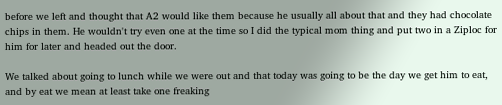before we left and thought that A2 would like them because he usually all about that and they had chocolate chips in them. He wouldn't try even one at the time so I did the typical mom thing and put two in a Ziploc for him for later and headed out the door.

We talked about going to lunch while we were out and that today was going to be the day we get him to eat, and by eat we mean at least take one freaking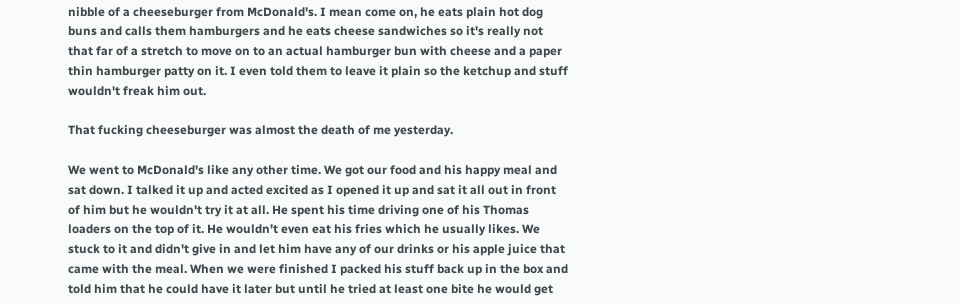nibble of a cheeseburger from McDonald's. I mean come on, he eats plain hot dog buns and calls them hamburgers and he eats cheese sandwiches so it's really not that far of a stretch to move on to an actual hamburger bun with cheese and a paper thin hamburger patty on it. I even told them to leave it plain so the ketchup and stuff wouldn't freak him out.

That fucking cheeseburger was almost the death of me yesterday.

We went to McDonald's like any other time. We got our food and his happy meal and sat down. I talked it up and acted excited as I opened it up and sat it all out in front of him but he wouldn't try it at all. He spent his time driving one of his Thomas loaders on the top of it. He wouldn't even eat his fries which he usually likes. We stuck to it and didn't give in and let him have any of our drinks or his apple juice that came with the meal. When we were finished I packed his stuff back up in the box and told him that he could have it later but until he tried at least one bite he would get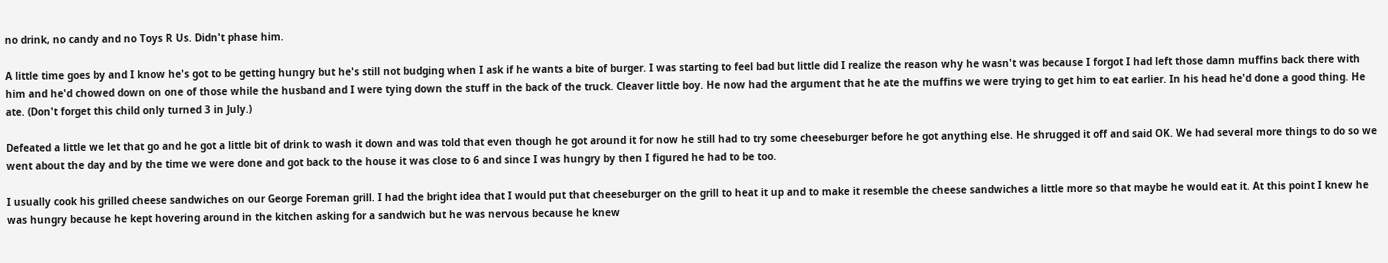no drink, no candy and no Toys R Us. Didn't phase him.

A little time goes by and I know he's got to be getting hungry but he's still not budging when I ask if he wants a bite of burger. I was starting to feel bad but little did I realize the reason why he wasn't was because I forgot I had left those damn muffins back there with him and he'd chowed down on one of those while the husband and I were tying down the stuff in the back of the truck. Cleaver little boy. He now had the argument that he ate the muffins we were trying to get him to eat earlier. In his head he'd done a good thing. He ate. (Don't forget this child only turned 3 in July.)

Defeated a little we let that go and he got a little bit of drink to wash it down and was told that even though he got around it for now he still had to try some cheeseburger before he got anything else. He shrugged it off and said OK. We had several more things to do so we went about the day and by the time we were done and got back to the house it was close to 6 and since I was hungry by then I figured he had to be too.

I usually cook his grilled cheese sandwiches on our George Foreman grill. I had the bright idea that I would put that cheeseburger on the grill to heat it up and to make it resemble the cheese sandwiches a little more so that maybe he would eat it. At this point I knew he was hungry because he kept hovering around in the kitchen asking for a sandwich but he was nervous because he knew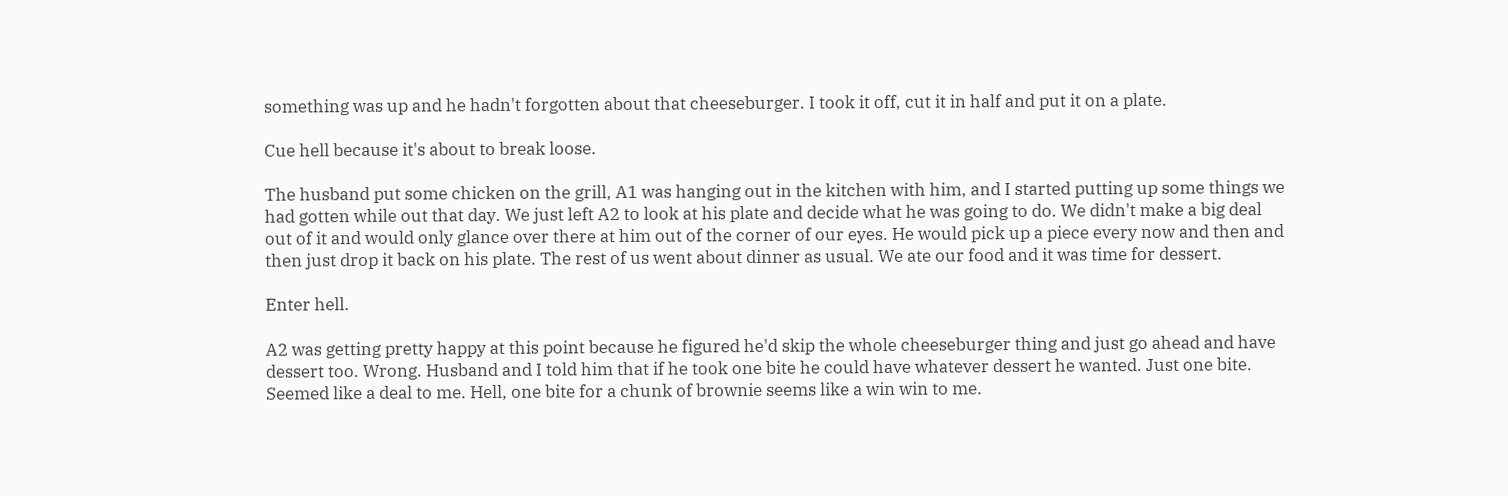something was up and he hadn't forgotten about that cheeseburger. I took it off, cut it in half and put it on a plate.

Cue hell because it's about to break loose.

The husband put some chicken on the grill, A1 was hanging out in the kitchen with him, and I started putting up some things we had gotten while out that day. We just left A2 to look at his plate and decide what he was going to do. We didn't make a big deal out of it and would only glance over there at him out of the corner of our eyes. He would pick up a piece every now and then and then just drop it back on his plate. The rest of us went about dinner as usual. We ate our food and it was time for dessert.

Enter hell.

A2 was getting pretty happy at this point because he figured he'd skip the whole cheeseburger thing and just go ahead and have dessert too. Wrong. Husband and I told him that if he took one bite he could have whatever dessert he wanted. Just one bite. Seemed like a deal to me. Hell, one bite for a chunk of brownie seems like a win win to me.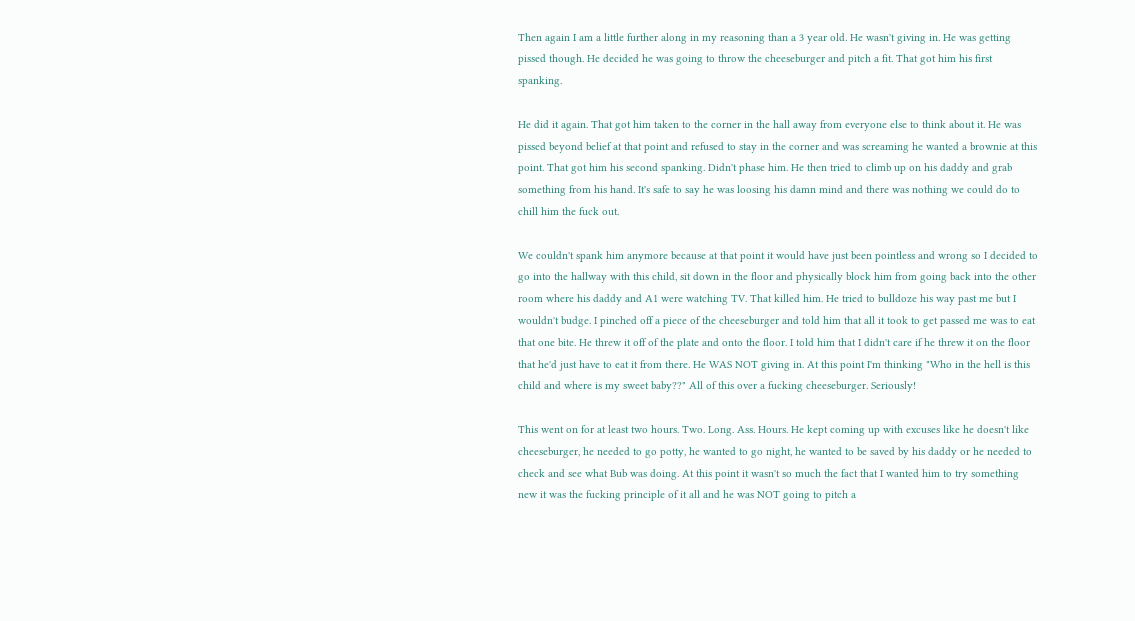Then again I am a little further along in my reasoning than a 3 year old. He wasn't giving in. He was getting pissed though. He decided he was going to throw the cheeseburger and pitch a fit. That got him his first spanking.

He did it again. That got him taken to the corner in the hall away from everyone else to think about it. He was pissed beyond belief at that point and refused to stay in the corner and was screaming he wanted a brownie at this point. That got him his second spanking. Didn't phase him. He then tried to climb up on his daddy and grab something from his hand. It's safe to say he was loosing his damn mind and there was nothing we could do to chill him the fuck out.

We couldn't spank him anymore because at that point it would have just been pointless and wrong so I decided to go into the hallway with this child, sit down in the floor and physically block him from going back into the other room where his daddy and A1 were watching TV. That killed him. He tried to bulldoze his way past me but I wouldn't budge. I pinched off a piece of the cheeseburger and told him that all it took to get passed me was to eat that one bite. He threw it off of the plate and onto the floor. I told him that I didn't care if he threw it on the floor that he'd just have to eat it from there. He WAS NOT giving in. At this point I'm thinking "Who in the hell is this child and where is my sweet baby??" All of this over a fucking cheeseburger. Seriously!

This went on for at least two hours. Two. Long. Ass. Hours. He kept coming up with excuses like he doesn't like cheeseburger, he needed to go potty, he wanted to go night, he wanted to be saved by his daddy or he needed to check and see what Bub was doing. At this point it wasn't so much the fact that I wanted him to try something new it was the fucking principle of it all and he was NOT going to pitch a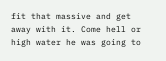fit that massive and get away with it. Come hell or high water he was going to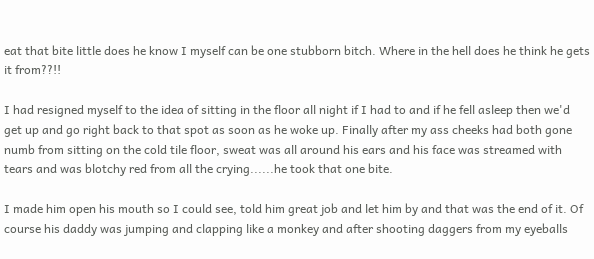eat that bite little does he know I myself can be one stubborn bitch. Where in the hell does he think he gets it from??!!

I had resigned myself to the idea of sitting in the floor all night if I had to and if he fell asleep then we'd get up and go right back to that spot as soon as he woke up. Finally after my ass cheeks had both gone numb from sitting on the cold tile floor, sweat was all around his ears and his face was streamed with tears and was blotchy red from all the crying......he took that one bite.

I made him open his mouth so I could see, told him great job and let him by and that was the end of it. Of course his daddy was jumping and clapping like a monkey and after shooting daggers from my eyeballs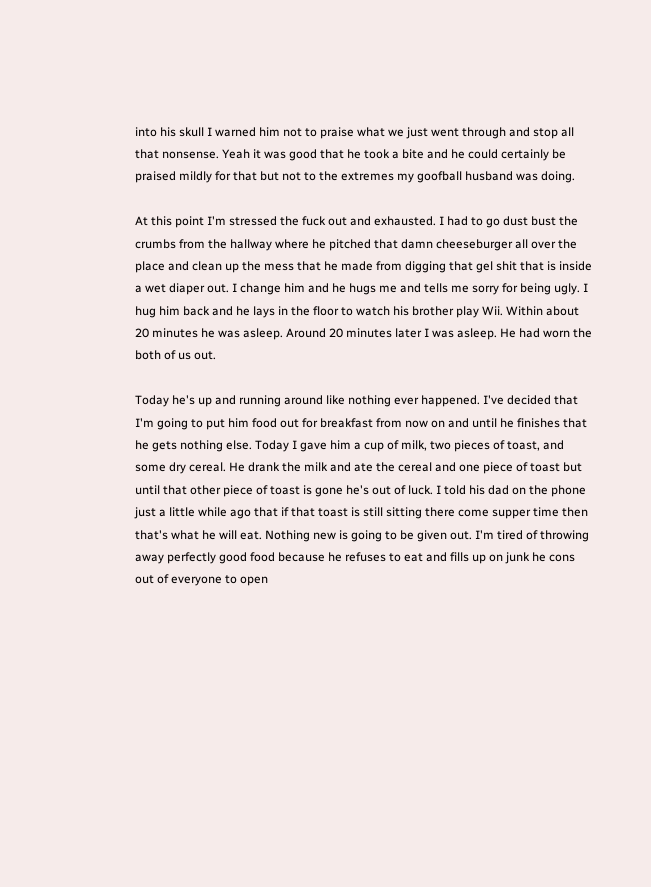into his skull I warned him not to praise what we just went through and stop all that nonsense. Yeah it was good that he took a bite and he could certainly be praised mildly for that but not to the extremes my goofball husband was doing.

At this point I'm stressed the fuck out and exhausted. I had to go dust bust the crumbs from the hallway where he pitched that damn cheeseburger all over the place and clean up the mess that he made from digging that gel shit that is inside a wet diaper out. I change him and he hugs me and tells me sorry for being ugly. I hug him back and he lays in the floor to watch his brother play Wii. Within about 20 minutes he was asleep. Around 20 minutes later I was asleep. He had worn the both of us out.

Today he's up and running around like nothing ever happened. I've decided that I'm going to put him food out for breakfast from now on and until he finishes that he gets nothing else. Today I gave him a cup of milk, two pieces of toast, and some dry cereal. He drank the milk and ate the cereal and one piece of toast but until that other piece of toast is gone he's out of luck. I told his dad on the phone just a little while ago that if that toast is still sitting there come supper time then that's what he will eat. Nothing new is going to be given out. I'm tired of throwing away perfectly good food because he refuses to eat and fills up on junk he cons out of everyone to open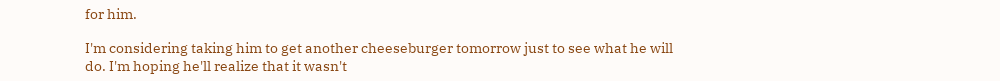for him.

I'm considering taking him to get another cheeseburger tomorrow just to see what he will do. I'm hoping he'll realize that it wasn't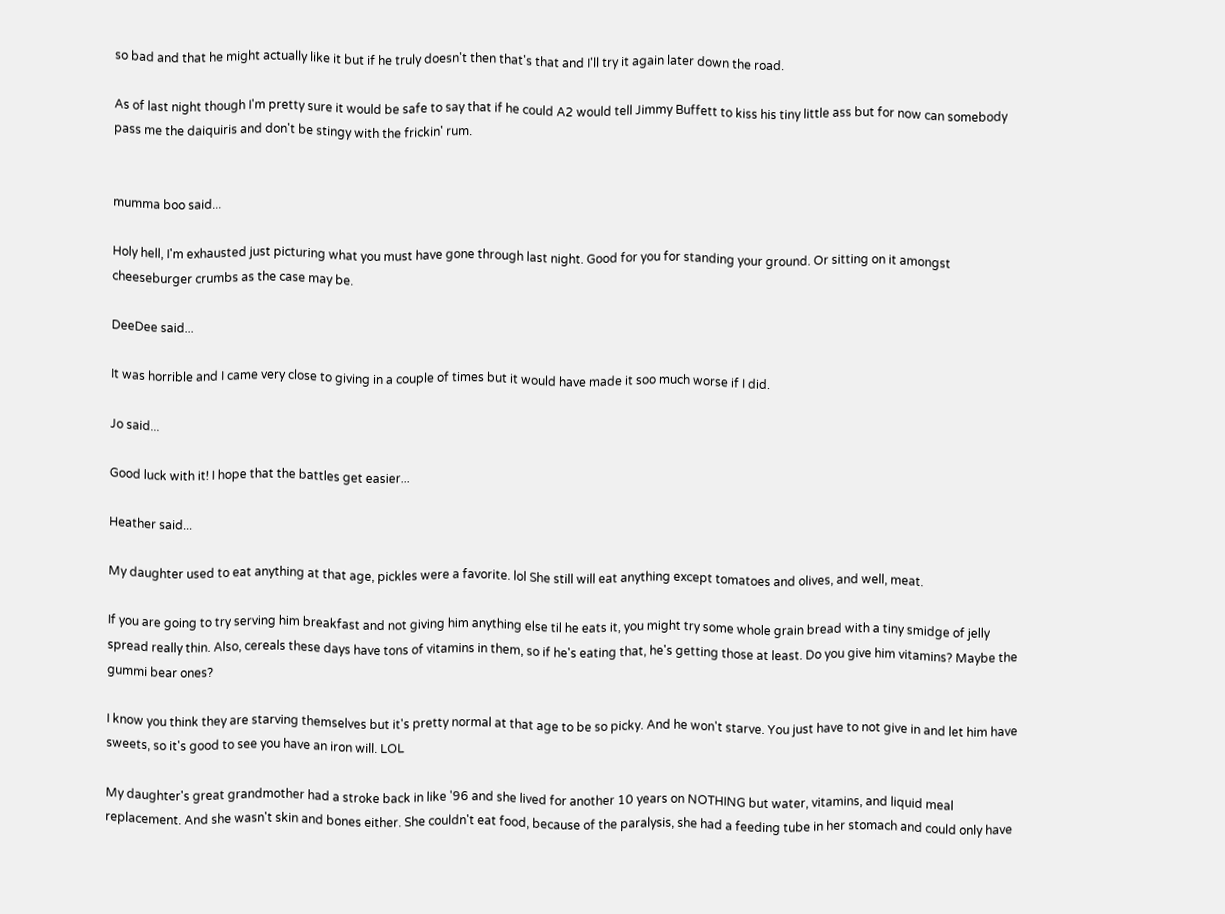so bad and that he might actually like it but if he truly doesn't then that's that and I'll try it again later down the road.

As of last night though I'm pretty sure it would be safe to say that if he could A2 would tell Jimmy Buffett to kiss his tiny little ass but for now can somebody pass me the daiquiris and don't be stingy with the frickin' rum.


mumma boo said...

Holy hell, I'm exhausted just picturing what you must have gone through last night. Good for you for standing your ground. Or sitting on it amongst cheeseburger crumbs as the case may be.

DeeDee said...

It was horrible and I came very close to giving in a couple of times but it would have made it soo much worse if I did.

Jo said...

Good luck with it! I hope that the battles get easier...

Heather said...

My daughter used to eat anything at that age, pickles were a favorite. lol She still will eat anything except tomatoes and olives, and well, meat.

If you are going to try serving him breakfast and not giving him anything else til he eats it, you might try some whole grain bread with a tiny smidge of jelly spread really thin. Also, cereals these days have tons of vitamins in them, so if he's eating that, he's getting those at least. Do you give him vitamins? Maybe the gummi bear ones?

I know you think they are starving themselves but it's pretty normal at that age to be so picky. And he won't starve. You just have to not give in and let him have sweets, so it's good to see you have an iron will. LOL

My daughter's great grandmother had a stroke back in like '96 and she lived for another 10 years on NOTHING but water, vitamins, and liquid meal replacement. And she wasn't skin and bones either. She couldn't eat food, because of the paralysis, she had a feeding tube in her stomach and could only have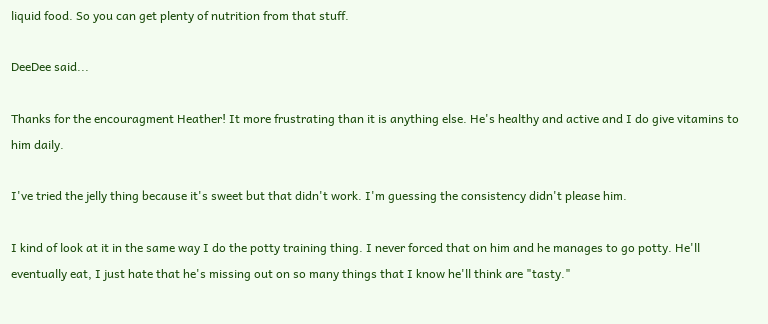liquid food. So you can get plenty of nutrition from that stuff.

DeeDee said...

Thanks for the encouragment Heather! It more frustrating than it is anything else. He's healthy and active and I do give vitamins to him daily.

I've tried the jelly thing because it's sweet but that didn't work. I'm guessing the consistency didn't please him.

I kind of look at it in the same way I do the potty training thing. I never forced that on him and he manages to go potty. He'll eventually eat, I just hate that he's missing out on so many things that I know he'll think are "tasty."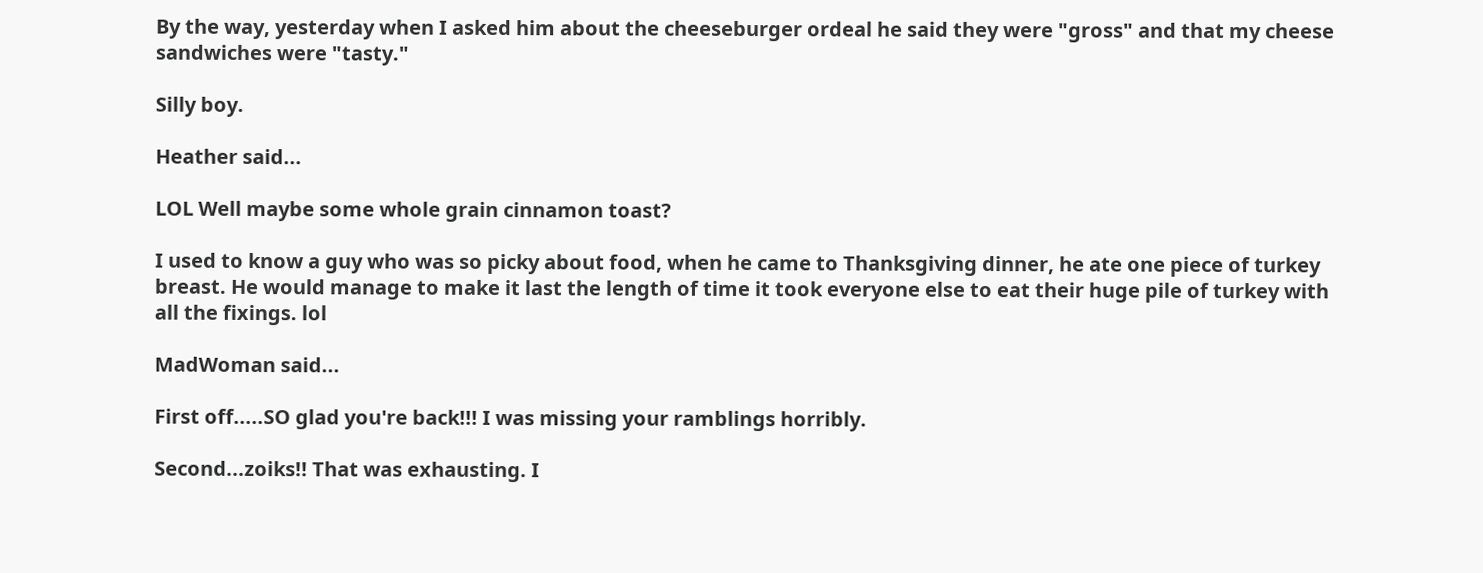By the way, yesterday when I asked him about the cheeseburger ordeal he said they were "gross" and that my cheese sandwiches were "tasty."

Silly boy.

Heather said...

LOL Well maybe some whole grain cinnamon toast?

I used to know a guy who was so picky about food, when he came to Thanksgiving dinner, he ate one piece of turkey breast. He would manage to make it last the length of time it took everyone else to eat their huge pile of turkey with all the fixings. lol

MadWoman said...

First off.....SO glad you're back!!! I was missing your ramblings horribly.

Second...zoiks!! That was exhausting. I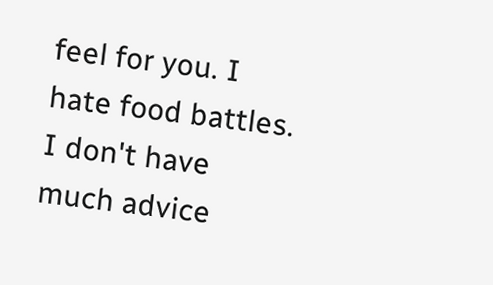feel for you. I hate food battles. I don't have much advice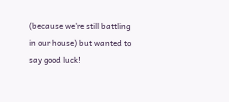(because we're still battling in our house) but wanted to say good luck!